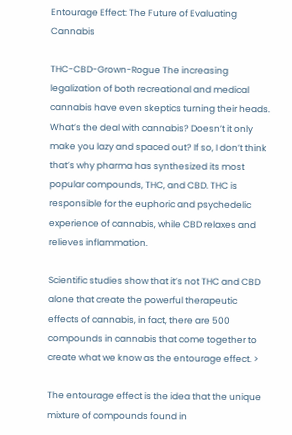Entourage Effect: The Future of Evaluating Cannabis

THC-CBD-Grown-Rogue The increasing legalization of both recreational and medical cannabis have even skeptics turning their heads. What’s the deal with cannabis? Doesn’t it only make you lazy and spaced out? If so, I don’t think that’s why pharma has synthesized its most popular compounds, THC, and CBD. THC is responsible for the euphoric and psychedelic experience of cannabis, while CBD relaxes and relieves inflammation.

Scientific studies show that it’s not THC and CBD alone that create the powerful therapeutic effects of cannabis, in fact, there are 500 compounds in cannabis that come together to create what we know as the entourage effect. >

The entourage effect is the idea that the unique mixture of compounds found in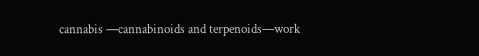cannabis —cannabinoids and terpenoids—work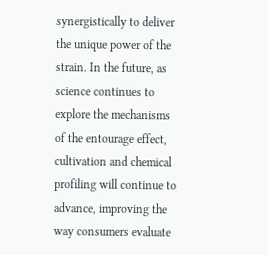synergistically to deliver the unique power of the strain. In the future, as science continues to explore the mechanisms of the entourage effect, cultivation and chemical profiling will continue to advance, improving the way consumers evaluate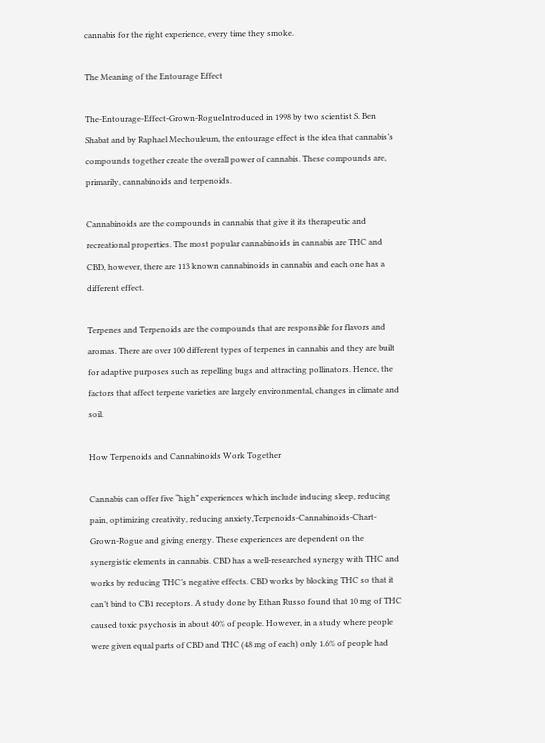cannabis for the right experience, every time they smoke.

The Meaning of the Entourage Effect

The-Entourage-Effect-Grown-RogueIntroduced in 1998 by two scientist S. Ben Shabat and by Raphael Mechouleum, the entourage effect is the idea that cannabis’s compounds together create the overall power of cannabis. These compounds are, primarily, cannabinoids and terpenoids.

Cannabinoids are the compounds in cannabis that give it its therapeutic and recreational properties. The most popular cannabinoids in cannabis are THC and CBD, however, there are 113 known cannabinoids in cannabis and each one has a different effect.

Terpenes and Terpenoids are the compounds that are responsible for flavors and aromas. There are over 100 different types of terpenes in cannabis and they are built for adaptive purposes such as repelling bugs and attracting pollinators. Hence, the factors that affect terpene varieties are largely environmental, changes in climate and soil.

How Terpenoids and Cannabinoids Work Together

Cannabis can offer five “high” experiences which include inducing sleep, reducing pain, optimizing creativity, reducing anxiety,Terpenoids-Cannabinoids-Chart-Grown-Rogue and giving energy. These experiences are dependent on the synergistic elements in cannabis. CBD has a well-researched synergy with THC and works by reducing THC’s negative effects. CBD works by blocking THC so that it can’t bind to CB1 receptors. A study done by Ethan Russo found that 10 mg of THC caused toxic psychosis in about 40% of people. However, in a study where people were given equal parts of CBD and THC (48 mg of each) only 1.6% of people had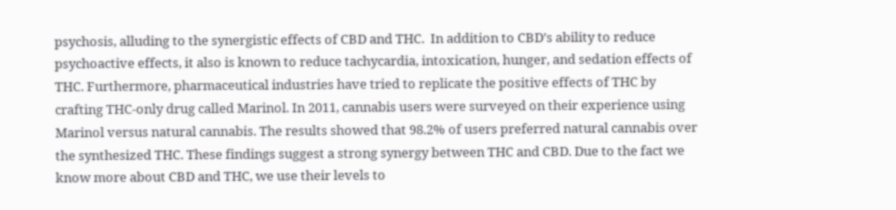psychosis, alluding to the synergistic effects of CBD and THC.  In addition to CBD’s ability to reduce psychoactive effects, it also is known to reduce tachycardia, intoxication, hunger, and sedation effects of THC. Furthermore, pharmaceutical industries have tried to replicate the positive effects of THC by crafting THC-only drug called Marinol. In 2011, cannabis users were surveyed on their experience using Marinol versus natural cannabis. The results showed that 98.2% of users preferred natural cannabis over the synthesized THC. These findings suggest a strong synergy between THC and CBD. Due to the fact we know more about CBD and THC, we use their levels to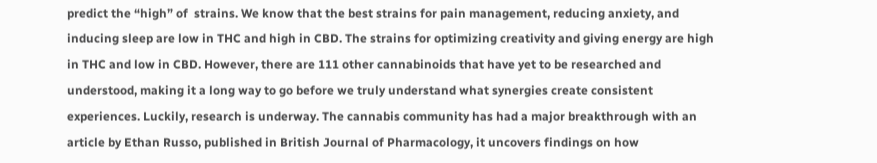predict the “high” of  strains. We know that the best strains for pain management, reducing anxiety, and inducing sleep are low in THC and high in CBD. The strains for optimizing creativity and giving energy are high in THC and low in CBD. However, there are 111 other cannabinoids that have yet to be researched and understood, making it a long way to go before we truly understand what synergies create consistent experiences. Luckily, research is underway. The cannabis community has had a major breakthrough with an article by Ethan Russo, published in British Journal of Pharmacology, it uncovers findings on how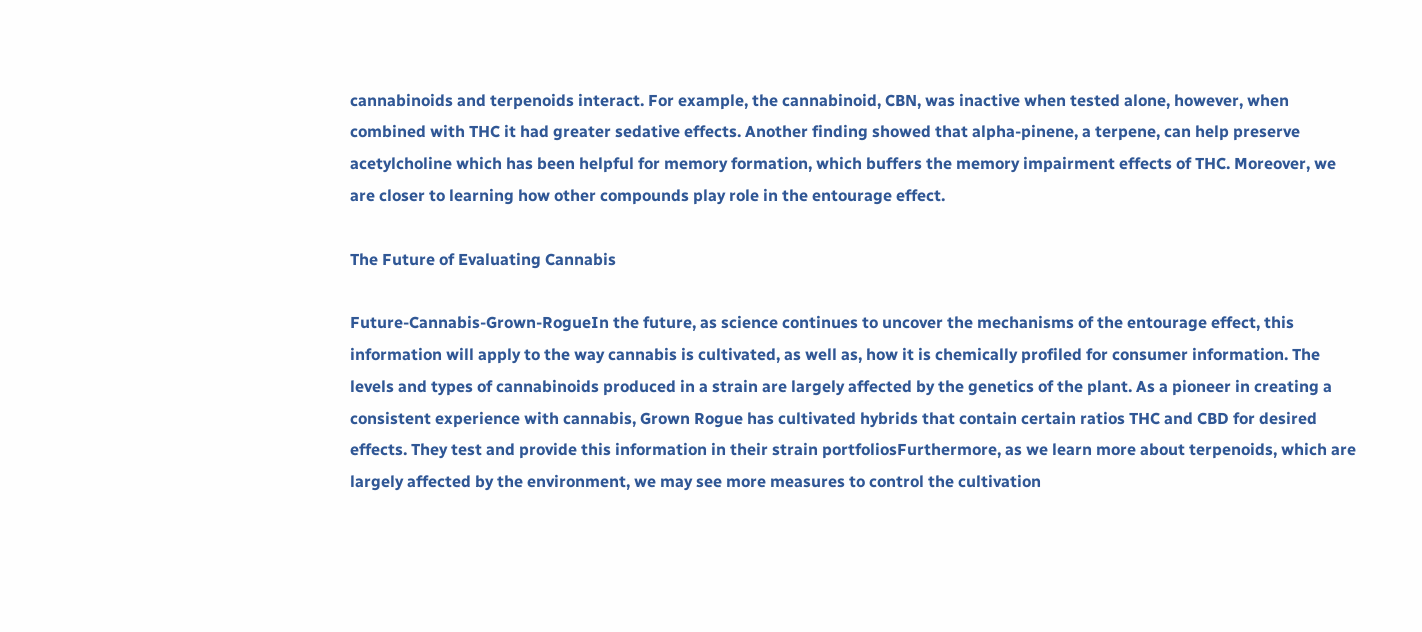cannabinoids and terpenoids interact. For example, the cannabinoid, CBN, was inactive when tested alone, however, when combined with THC it had greater sedative effects. Another finding showed that alpha-pinene, a terpene, can help preserve acetylcholine which has been helpful for memory formation, which buffers the memory impairment effects of THC. Moreover, we are closer to learning how other compounds play role in the entourage effect.

The Future of Evaluating Cannabis

Future-Cannabis-Grown-RogueIn the future, as science continues to uncover the mechanisms of the entourage effect, this information will apply to the way cannabis is cultivated, as well as, how it is chemically profiled for consumer information. The levels and types of cannabinoids produced in a strain are largely affected by the genetics of the plant. As a pioneer in creating a consistent experience with cannabis, Grown Rogue has cultivated hybrids that contain certain ratios THC and CBD for desired effects. They test and provide this information in their strain portfoliosFurthermore, as we learn more about terpenoids, which are largely affected by the environment, we may see more measures to control the cultivation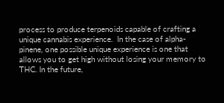process to produce terpenoids capable of crafting a unique cannabis experience.  In the case of alpha-pinene, one possible unique experience is one that allows you to get high without losing your memory to THC. In the future,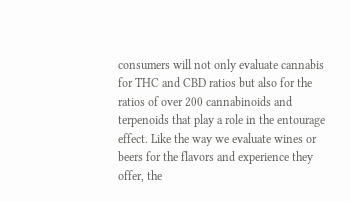consumers will not only evaluate cannabis for THC and CBD ratios but also for the ratios of over 200 cannabinoids and terpenoids that play a role in the entourage effect. Like the way we evaluate wines or beers for the flavors and experience they offer, the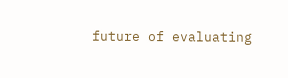future of evaluating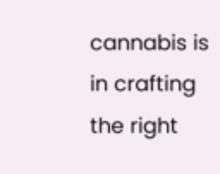cannabis is in crafting the right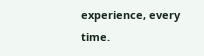experience, every time.